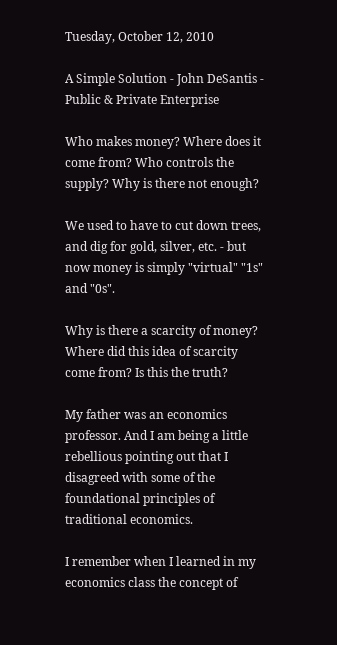Tuesday, October 12, 2010

A Simple Solution - John DeSantis - Public & Private Enterprise

Who makes money? Where does it come from? Who controls the supply? Why is there not enough?

We used to have to cut down trees, and dig for gold, silver, etc. - but now money is simply "virtual" "1s" and "0s".

Why is there a scarcity of money? Where did this idea of scarcity come from? Is this the truth?

My father was an economics professor. And I am being a little rebellious pointing out that I disagreed with some of the foundational principles of traditional economics.

I remember when I learned in my economics class the concept of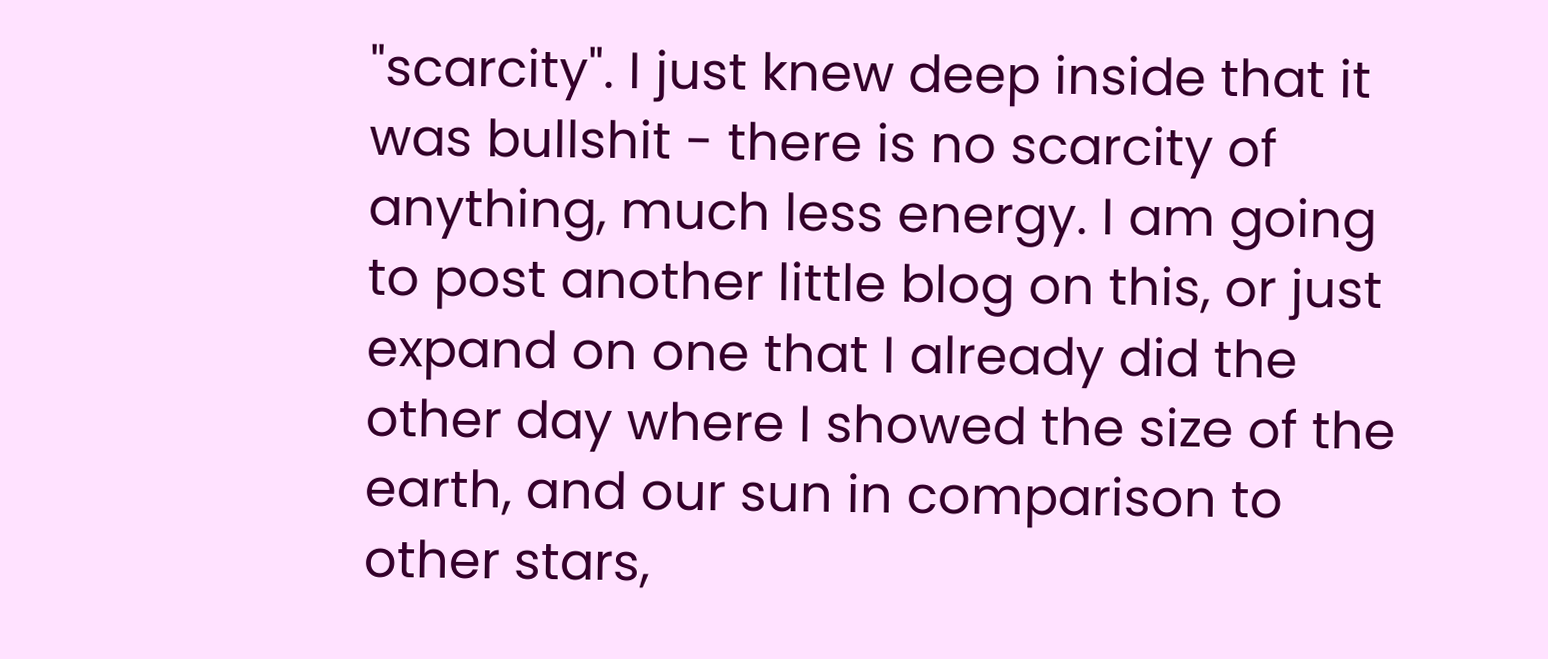"scarcity". I just knew deep inside that it was bullshit - there is no scarcity of anything, much less energy. I am going to post another little blog on this, or just expand on one that I already did the other day where I showed the size of the earth, and our sun in comparison to other stars,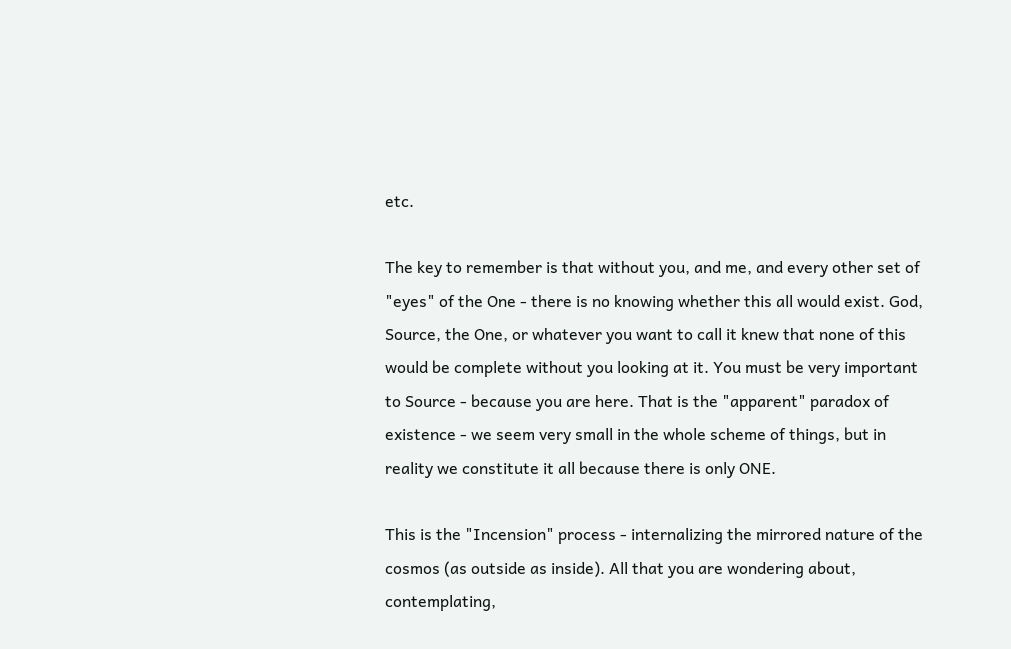etc.

The key to remember is that without you, and me, and every other set of "eyes" of the One - there is no knowing whether this all would exist. God, Source, the One, or whatever you want to call it knew that none of this would be complete without you looking at it. You must be very important to Source - because you are here. That is the "apparent" paradox of existence - we seem very small in the whole scheme of things, but in reality we constitute it all because there is only ONE.

This is the "Incension" process - internalizing the mirrored nature of the cosmos (as outside as inside). All that you are wondering about, contemplating,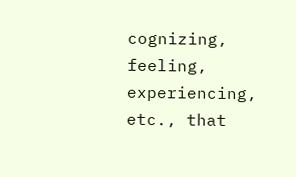cognizing, feeling, experiencing, etc., that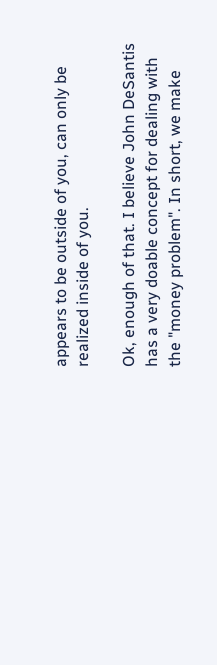appears to be outside of you, can only be realized inside of you.

Ok, enough of that. I believe John DeSantis has a very doable concept for dealing with the "money problem". In short, we make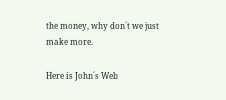the money, why don´t we just make more.

Here is John´s Web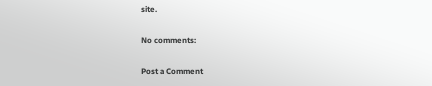site.

No comments:

Post a Comment